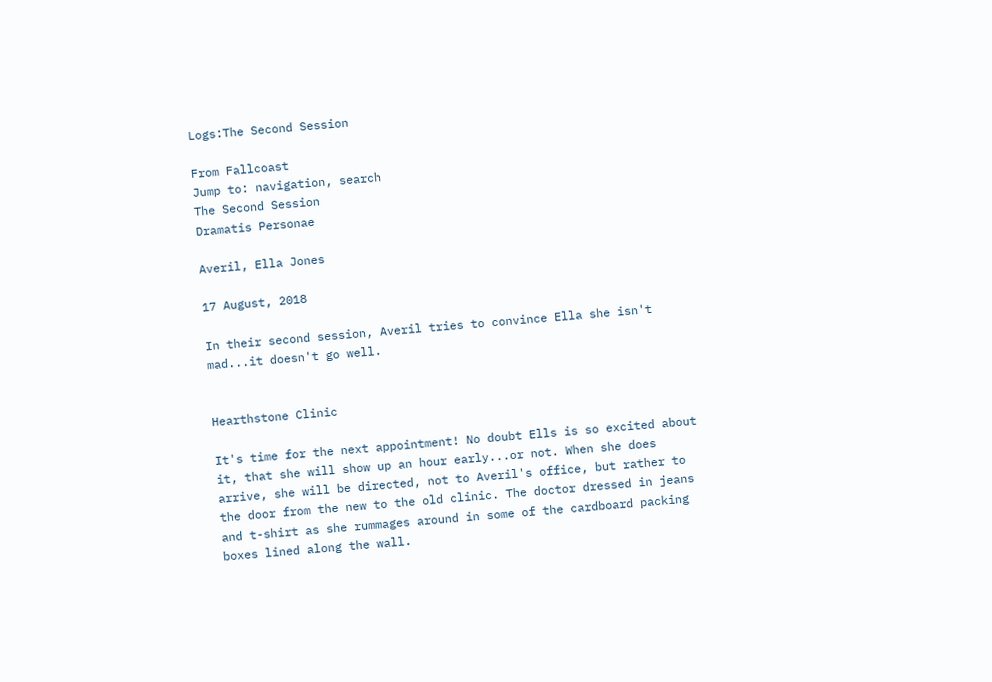Logs:The Second Session

From Fallcoast
Jump to: navigation, search
The Second Session
Dramatis Personae

Averil, Ella Jones

17 August, 2018

In their second session, Averil tries to convince Ella she isn't mad...it doesn't go well.


Hearthstone Clinic

It's time for the next appointment! No doubt Ells is so excited about it, that she will show up an hour early...or not. When she does arrive, she will be directed, not to Averil's office, but rather to the door from the new to the old clinic. The doctor dressed in jeans and t-shirt as she rummages around in some of the cardboard packing boxes lined along the wall.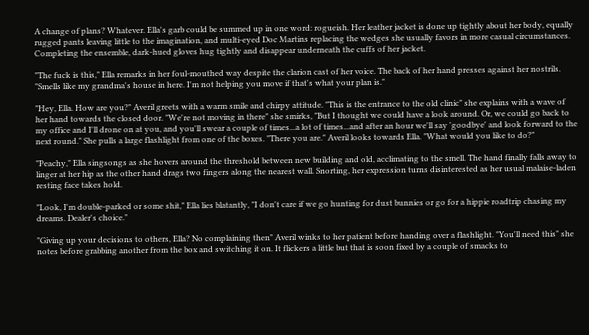A change of plans? Whatever. Ella's garb could be summed up in one word: rogueish. Her leather jacket is done up tightly about her body, equally rugged pants leaving little to the imagination, and multi-eyed Doc Martins replacing the wedges she usually favors in more casual circumstances. Completing the ensemble, dark-hued gloves hug tightly and disappear underneath the cuffs of her jacket.

"The fuck is this," Ella remarks in her foul-mouthed way despite the clarion cast of her voice. The back of her hand presses against her nostrils. "Smells like my grandma's house in here. I'm not helping you move if that's what your plan is."

"Hey, Ella. How are you?" Averil greets with a warm smile and chirpy attitude. "This is the entrance to the old clinic" she explains with a wave of her hand towards the closed door. "We're not moving in there" she smirks, "But I thought we could have a look around. Or, we could go back to my office and I'll drone on at you, and you'll swear a couple of times...a lot of times...and after an hour we'll say 'goodbye' and look forward to the next round." She pulls a large flashlight from one of the boxes. "There you are." Averil looks towards Ella. "What would you like to do?"

"Peachy," Ella singsongs as she hovers around the threshold between new building and old, acclimating to the smell. The hand finally falls away to linger at her hip as the other hand drags two fingers along the nearest wall. Snorting, her expression turns disinterested as her usual malaise-laden resting face takes hold.

"Look, I'm double-parked or some shit," Ella lies blatantly, "I don't care if we go hunting for dust bunnies or go for a hippie roadtrip chasing my dreams. Dealer's choice."

"Giving up your decisions to others, Ella? No complaining then" Averil winks to her patient before handing over a flashlight. "You'll need this" she notes before grabbing another from the box and switching it on. It flickers a little but that is soon fixed by a couple of smacks to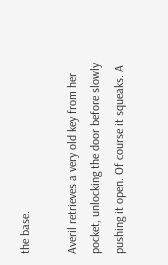the base.

Averil retrieves a very old key from her pocket, unlocking the door before slowly pushing it open. Of course it squeaks. A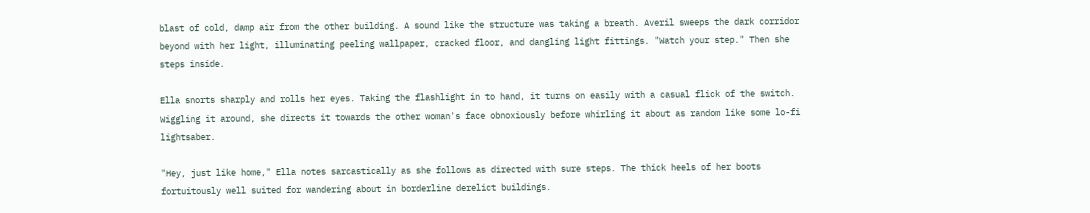blast of cold, damp air from the other building. A sound like the structure was taking a breath. Averil sweeps the dark corridor beyond with her light, illuminating peeling wallpaper, cracked floor, and dangling light fittings. "Watch your step." Then she steps inside.

Ella snorts sharply and rolls her eyes. Taking the flashlight in to hand, it turns on easily with a casual flick of the switch. Wiggling it around, she directs it towards the other woman's face obnoxiously before whirling it about as random like some lo-fi lightsaber.

"Hey, just like home," Ella notes sarcastically as she follows as directed with sure steps. The thick heels of her boots fortuitously well suited for wandering about in borderline derelict buildings.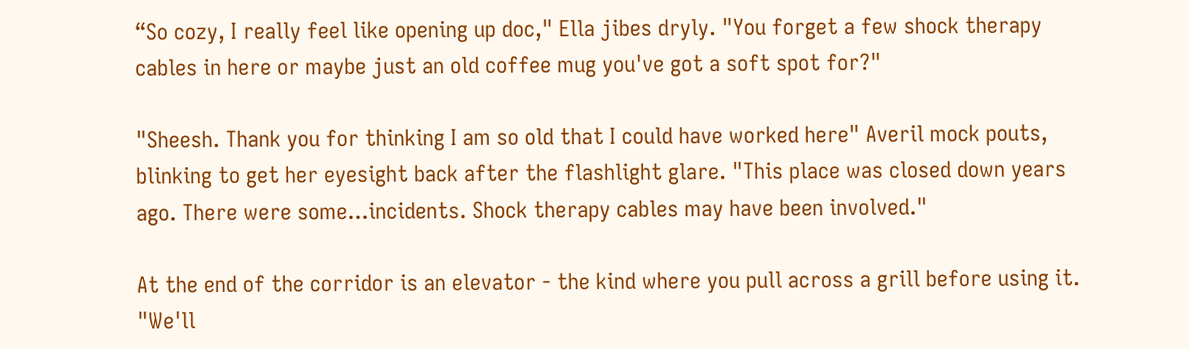“So cozy, I really feel like opening up doc," Ella jibes dryly. "You forget a few shock therapy cables in here or maybe just an old coffee mug you've got a soft spot for?"

"Sheesh. Thank you for thinking I am so old that I could have worked here" Averil mock pouts, blinking to get her eyesight back after the flashlight glare. "This place was closed down years ago. There were some...incidents. Shock therapy cables may have been involved."

At the end of the corridor is an elevator - the kind where you pull across a grill before using it. "We'll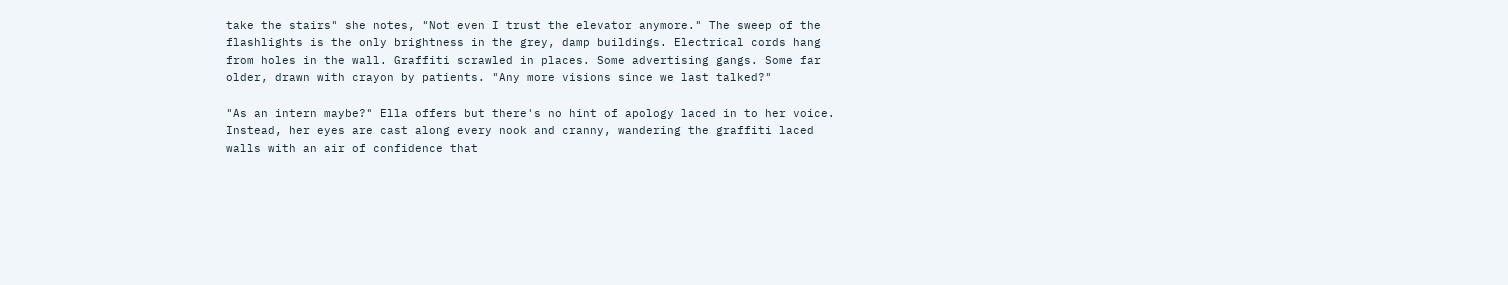take the stairs" she notes, "Not even I trust the elevator anymore." The sweep of the flashlights is the only brightness in the grey, damp buildings. Electrical cords hang from holes in the wall. Graffiti scrawled in places. Some advertising gangs. Some far older, drawn with crayon by patients. "Any more visions since we last talked?"

"As an intern maybe?" Ella offers but there's no hint of apology laced in to her voice. Instead, her eyes are cast along every nook and cranny, wandering the graffiti laced walls with an air of confidence that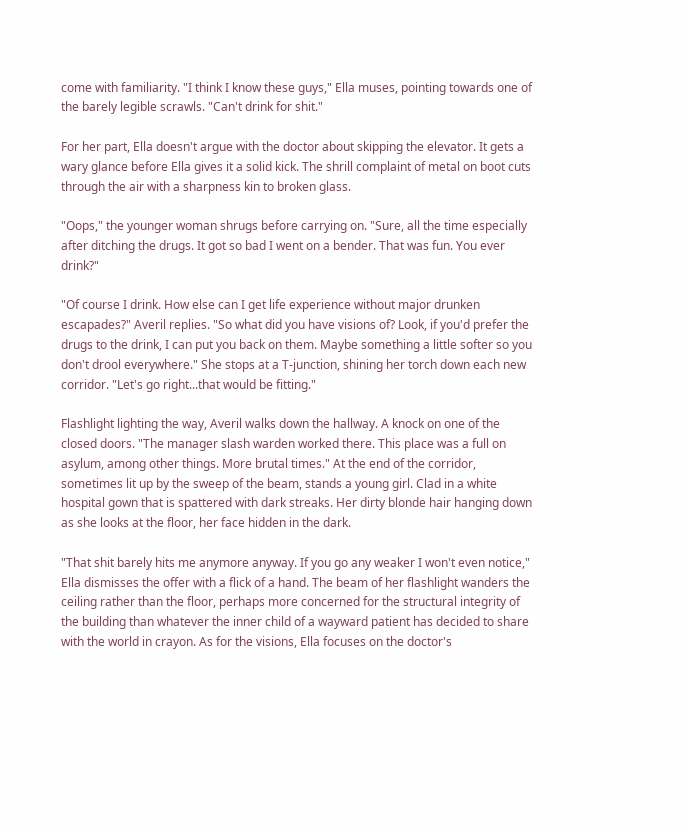come with familiarity. "I think I know these guys," Ella muses, pointing towards one of the barely legible scrawls. "Can't drink for shit."

For her part, Ella doesn't argue with the doctor about skipping the elevator. It gets a wary glance before Ella gives it a solid kick. The shrill complaint of metal on boot cuts through the air with a sharpness kin to broken glass.

"Oops," the younger woman shrugs before carrying on. "Sure, all the time especially after ditching the drugs. It got so bad I went on a bender. That was fun. You ever drink?"

"Of course I drink. How else can I get life experience without major drunken escapades?" Averil replies. "So what did you have visions of? Look, if you'd prefer the drugs to the drink, I can put you back on them. Maybe something a little softer so you don't drool everywhere." She stops at a T-junction, shining her torch down each new corridor. "Let's go right...that would be fitting."

Flashlight lighting the way, Averil walks down the hallway. A knock on one of the closed doors. "The manager slash warden worked there. This place was a full on asylum, among other things. More brutal times." At the end of the corridor, sometimes lit up by the sweep of the beam, stands a young girl. Clad in a white hospital gown that is spattered with dark streaks. Her dirty blonde hair hanging down as she looks at the floor, her face hidden in the dark.

"That shit barely hits me anymore anyway. If you go any weaker I won't even notice," Ella dismisses the offer with a flick of a hand. The beam of her flashlight wanders the ceiling rather than the floor, perhaps more concerned for the structural integrity of the building than whatever the inner child of a wayward patient has decided to share with the world in crayon. As for the visions, Ella focuses on the doctor's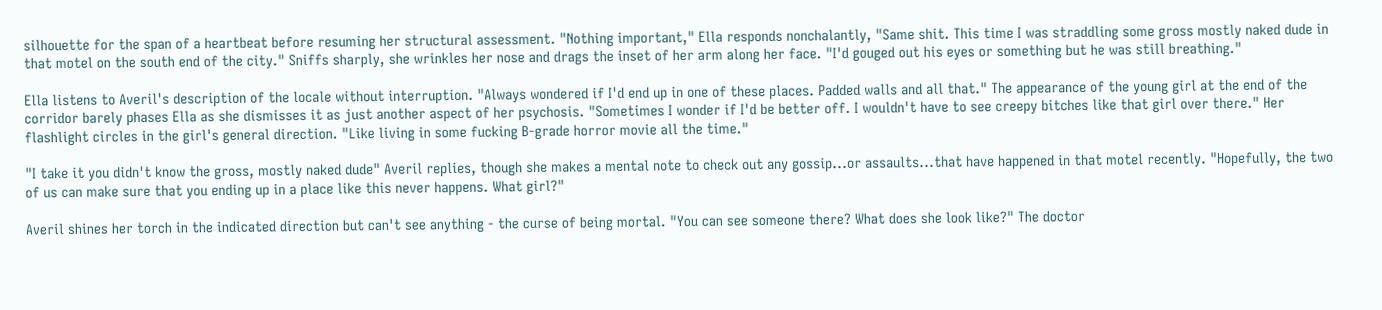silhouette for the span of a heartbeat before resuming her structural assessment. "Nothing important," Ella responds nonchalantly, "Same shit. This time I was straddling some gross mostly naked dude in that motel on the south end of the city." Sniffs sharply, she wrinkles her nose and drags the inset of her arm along her face. "I'd gouged out his eyes or something but he was still breathing."

Ella listens to Averil's description of the locale without interruption. "Always wondered if I'd end up in one of these places. Padded walls and all that." The appearance of the young girl at the end of the corridor barely phases Ella as she dismisses it as just another aspect of her psychosis. "Sometimes I wonder if I'd be better off. I wouldn't have to see creepy bitches like that girl over there." Her flashlight circles in the girl's general direction. "Like living in some fucking B-grade horror movie all the time."

"I take it you didn't know the gross, mostly naked dude" Averil replies, though she makes a mental note to check out any gossip...or assaults...that have happened in that motel recently. "Hopefully, the two of us can make sure that you ending up in a place like this never happens. What girl?"

Averil shines her torch in the indicated direction but can't see anything - the curse of being mortal. "You can see someone there? What does she look like?" The doctor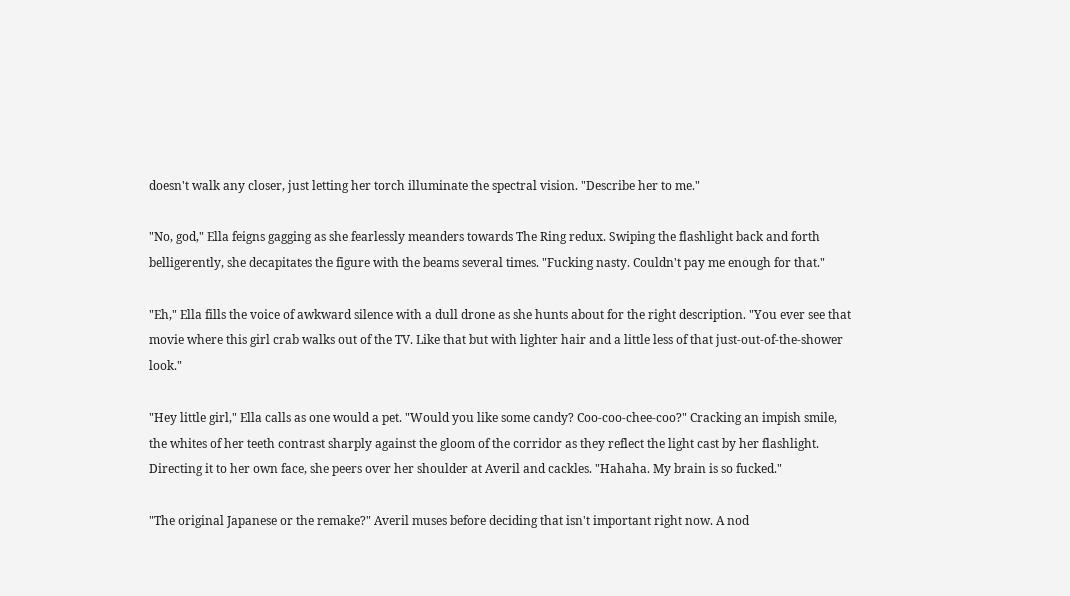doesn't walk any closer, just letting her torch illuminate the spectral vision. "Describe her to me."

"No, god," Ella feigns gagging as she fearlessly meanders towards The Ring redux. Swiping the flashlight back and forth belligerently, she decapitates the figure with the beams several times. "Fucking nasty. Couldn't pay me enough for that."

"Eh," Ella fills the voice of awkward silence with a dull drone as she hunts about for the right description. "You ever see that movie where this girl crab walks out of the TV. Like that but with lighter hair and a little less of that just-out-of-the-shower look."

"Hey little girl," Ella calls as one would a pet. "Would you like some candy? Coo-coo-chee-coo?" Cracking an impish smile, the whites of her teeth contrast sharply against the gloom of the corridor as they reflect the light cast by her flashlight. Directing it to her own face, she peers over her shoulder at Averil and cackles. "Hahaha. My brain is so fucked."

"The original Japanese or the remake?" Averil muses before deciding that isn't important right now. A nod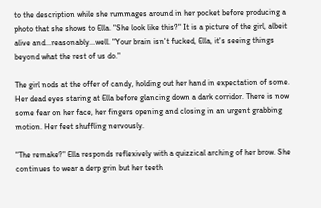to the description while she rummages around in her pocket before producing a photo that she shows to Ella. "She look like this?" It is a picture of the girl, albeit alive and...reasonably...well. "Your brain isn't fucked, Ella, it's seeing things beyond what the rest of us do."

The girl nods at the offer of candy, holding out her hand in expectation of some. Her dead eyes staring at Ella before glancing down a dark corridor. There is now some fear on her face, her fingers opening and closing in an urgent grabbing motion. Her feet shuffling nervously.

"The remake?" Ella responds reflexively with a quizzical arching of her brow. She continues to wear a derp grin but her teeth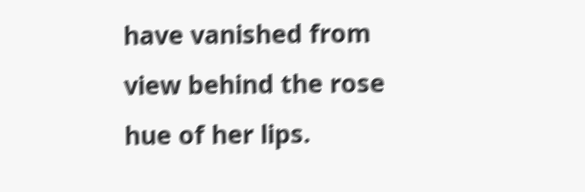have vanished from view behind the rose hue of her lips.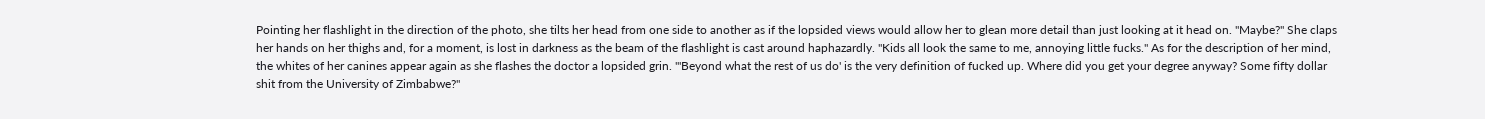Pointing her flashlight in the direction of the photo, she tilts her head from one side to another as if the lopsided views would allow her to glean more detail than just looking at it head on. "Maybe?" She claps her hands on her thighs and, for a moment, is lost in darkness as the beam of the flashlight is cast around haphazardly. "Kids all look the same to me, annoying little fucks." As for the description of her mind, the whites of her canines appear again as she flashes the doctor a lopsided grin. "'Beyond what the rest of us do' is the very definition of fucked up. Where did you get your degree anyway? Some fifty dollar shit from the University of Zimbabwe?"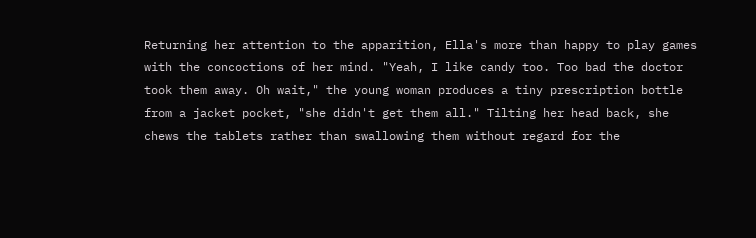Returning her attention to the apparition, Ella's more than happy to play games with the concoctions of her mind. "Yeah, I like candy too. Too bad the doctor took them away. Oh wait," the young woman produces a tiny prescription bottle from a jacket pocket, "she didn't get them all." Tilting her head back, she chews the tablets rather than swallowing them without regard for the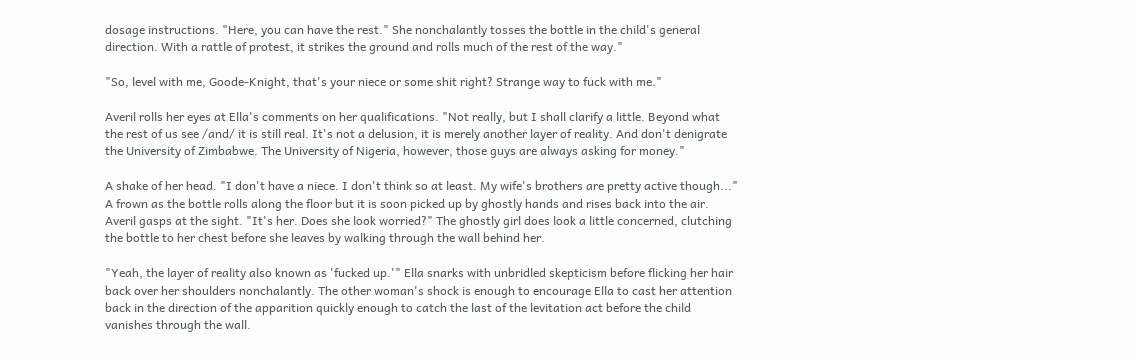dosage instructions. "Here, you can have the rest." She nonchalantly tosses the bottle in the child's general direction. With a rattle of protest, it strikes the ground and rolls much of the rest of the way."

"So, level with me, Goode-Knight, that's your niece or some shit right? Strange way to fuck with me."

Averil rolls her eyes at Ella's comments on her qualifications. "Not really, but I shall clarify a little. Beyond what the rest of us see /and/ it is still real. It's not a delusion, it is merely another layer of reality. And don't denigrate the University of Zimbabwe. The University of Nigeria, however, those guys are always asking for money."

A shake of her head. "I don't have a niece. I don't think so at least. My wife's brothers are pretty active though..." A frown as the bottle rolls along the floor but it is soon picked up by ghostly hands and rises back into the air. Averil gasps at the sight. "It's her. Does she look worried?" The ghostly girl does look a little concerned, clutching the bottle to her chest before she leaves by walking through the wall behind her.

"Yeah, the layer of reality also known as 'fucked up.'" Ella snarks with unbridled skepticism before flicking her hair back over her shoulders nonchalantly. The other woman's shock is enough to encourage Ella to cast her attention back in the direction of the apparition quickly enough to catch the last of the levitation act before the child vanishes through the wall.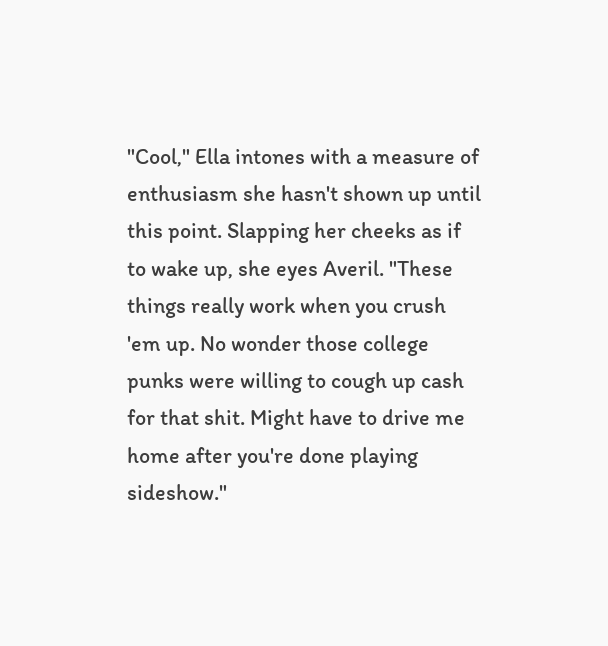"Cool," Ella intones with a measure of enthusiasm she hasn't shown up until this point. Slapping her cheeks as if to wake up, she eyes Averil. "These things really work when you crush 'em up. No wonder those college punks were willing to cough up cash for that shit. Might have to drive me home after you're done playing sideshow."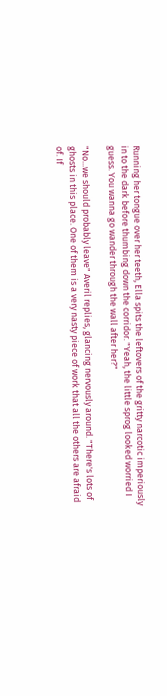Running her tongue over her teeth, Ella spits the leftovers of the gritty narcotic imperiously in to the dark before thumbing down the corridor. "Yeah, the little sprog looked worried I guess. You wanna go wander through the wall after her?"

"No...we should probably leave" Averil replies, glancing nervously around. "There's lots of ghosts in this place. One of them is a very nasty piece of work that all the others are afraid of. If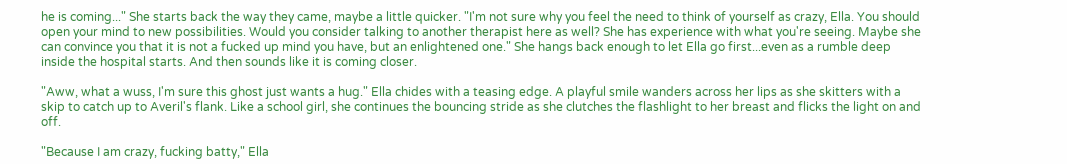he is coming..." She starts back the way they came, maybe a little quicker. "I'm not sure why you feel the need to think of yourself as crazy, Ella. You should open your mind to new possibilities. Would you consider talking to another therapist here as well? She has experience with what you're seeing. Maybe she can convince you that it is not a fucked up mind you have, but an enlightened one." She hangs back enough to let Ella go first...even as a rumble deep inside the hospital starts. And then sounds like it is coming closer.

"Aww, what a wuss, I'm sure this ghost just wants a hug." Ella chides with a teasing edge. A playful smile wanders across her lips as she skitters with a skip to catch up to Averil's flank. Like a school girl, she continues the bouncing stride as she clutches the flashlight to her breast and flicks the light on and off.

"Because I am crazy, fucking batty," Ella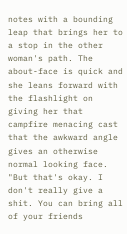notes with a bounding leap that brings her to a stop in the other woman's path. The about-face is quick and she leans forward with the flashlight on giving her that campfire menacing cast that the awkward angle gives an otherwise normal looking face. "But that's okay. I don't really give a shit. You can bring all of your friends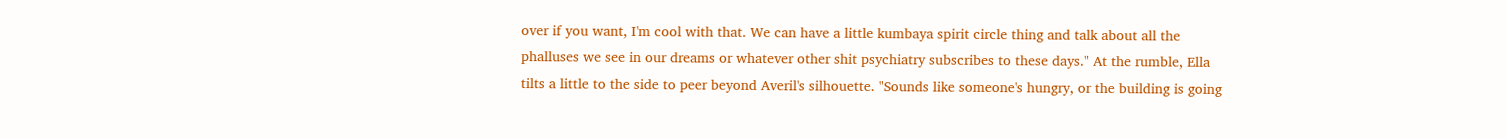over if you want, I'm cool with that. We can have a little kumbaya spirit circle thing and talk about all the phalluses we see in our dreams or whatever other shit psychiatry subscribes to these days." At the rumble, Ella tilts a little to the side to peer beyond Averil's silhouette. "Sounds like someone's hungry, or the building is going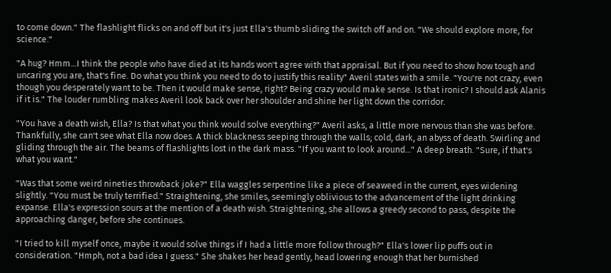to come down." The flashlight flicks on and off but it's just Ella's thumb sliding the switch off and on. "We should explore more, for science."

"A hug? Hmm...I think the people who have died at its hands won't agree with that appraisal. But if you need to show how tough and uncaring you are, that's fine. Do what you think you need to do to justify this reality" Averil states with a smile. "You're not crazy, even though you desperately want to be. Then it would make sense, right? Being crazy would make sense. Is that ironic? I should ask Alanis if it is." The louder rumbling makes Averil look back over her shoulder and shine her light down the corridor.

"You have a death wish, Ella? Is that what you think would solve everything?" Averil asks, a little more nervous than she was before. Thankfully, she can't see what Ella now does. A thick blackness seeping through the walls; cold, dark, an abyss of death. Swirling and gliding through the air. The beams of flashlights lost in the dark mass. "If you want to look around..." A deep breath. "Sure, if that's what you want."

"Was that some weird nineties throwback joke?" Ella waggles serpentine like a piece of seaweed in the current, eyes widening slightly. "You must be truly terrified." Straightening, she smiles, seemingly oblivious to the advancement of the light drinking expanse. Ella's expression sours at the mention of a death wish. Straightening, she allows a greedy second to pass, despite the approaching danger, before she continues.

"I tried to kill myself once, maybe it would solve things if I had a little more follow through?" Ella's lower lip puffs out in consideration. "Hmph, not a bad idea I guess." She shakes her head gently, head lowering enough that her burnished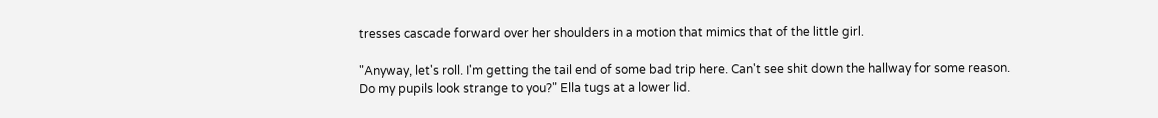tresses cascade forward over her shoulders in a motion that mimics that of the little girl.

"Anyway, let's roll. I'm getting the tail end of some bad trip here. Can't see shit down the hallway for some reason. Do my pupils look strange to you?" Ella tugs at a lower lid.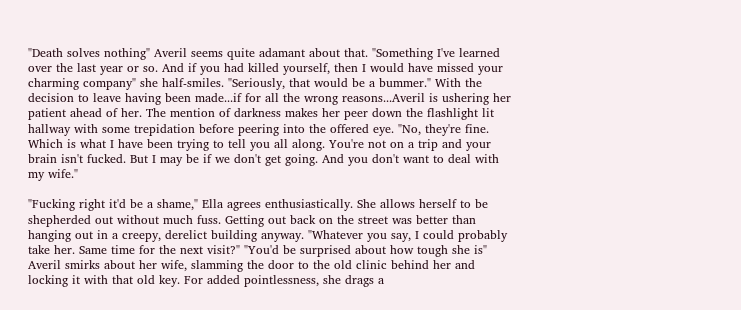"Death solves nothing" Averil seems quite adamant about that. "Something I've learned over the last year or so. And if you had killed yourself, then I would have missed your charming company" she half-smiles. "Seriously, that would be a bummer." With the decision to leave having been made...if for all the wrong reasons...Averil is ushering her patient ahead of her. The mention of darkness makes her peer down the flashlight lit hallway with some trepidation before peering into the offered eye. "No, they're fine. Which is what I have been trying to tell you all along. You're not on a trip and your brain isn't fucked. But I may be if we don't get going. And you don't want to deal with my wife."

"Fucking right it'd be a shame," Ella agrees enthusiastically. She allows herself to be shepherded out without much fuss. Getting out back on the street was better than hanging out in a creepy, derelict building anyway. "Whatever you say, I could probably take her. Same time for the next visit?" "You'd be surprised about how tough she is" Averil smirks about her wife, slamming the door to the old clinic behind her and locking it with that old key. For added pointlessness, she drags a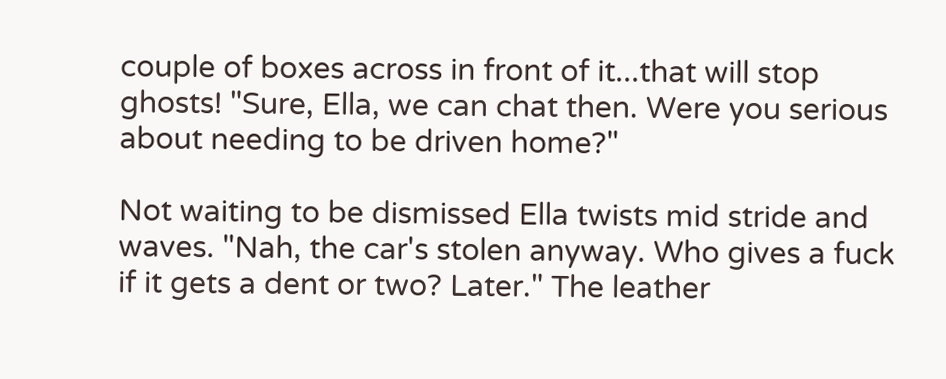couple of boxes across in front of it...that will stop ghosts! "Sure, Ella, we can chat then. Were you serious about needing to be driven home?"

Not waiting to be dismissed Ella twists mid stride and waves. "Nah, the car's stolen anyway. Who gives a fuck if it gets a dent or two? Later." The leather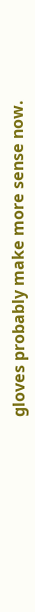gloves probably make more sense now.